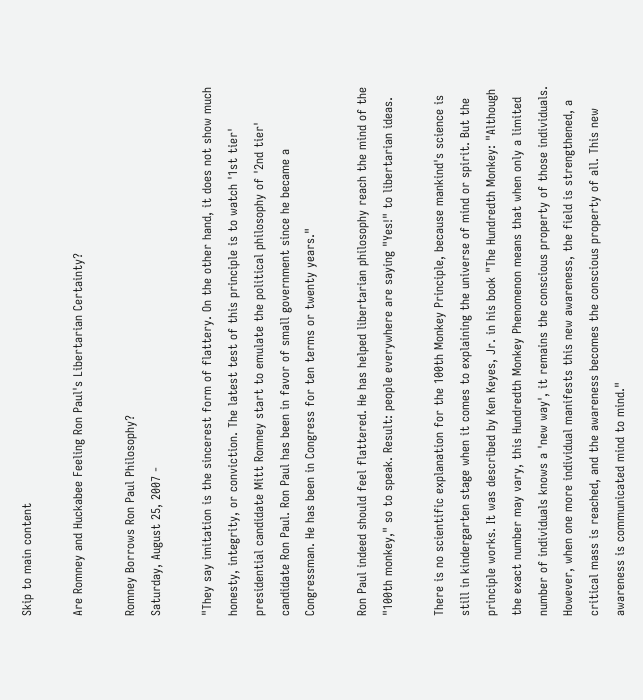Skip to main content

Are Romney and Huckabee Feeling Ron Paul's Libertarian Certainty?

Romney Borrows Ron Paul Philosophy?
Saturday, August 25, 2007 -

"They say imitation is the sincerest form of flattery. On the other hand, it does not show much honesty, integrity, or conviction. The latest test of this principle is to watch '1st tier' presidential candidate Mitt Romney start to emulate the political philosophy of '2nd tier' candidate Ron Paul. Ron Paul has been in favor of small government since he became a Congressman. He has been in Congress for ten terms or twenty years."

Ron Paul indeed should feel flattered. He has helped libertarian philosophy reach the mind of the "100th monkey," so to speak. Result: people everywhere are saying "Yes!" to libertarian ideas.

There is no scientific explanation for the 100th Monkey Principle, because mankind's science is still in kindergarten stage when it comes to explaining the universe of mind or spirit. But the principle works. It was described by Ken Keyes, Jr. in his book "The Hundredth Monkey: "Although the exact number may vary, this Hundredth Monkey Phenomenon means that when only a limited number of individuals knows a 'new way', it remains the conscious property of those individuals. However, when one more individual manifests this new awareness, the field is strengthened, a critical mass is reached, and the awareness becomes the conscious property of all. This new awareness is communicated mind to mind."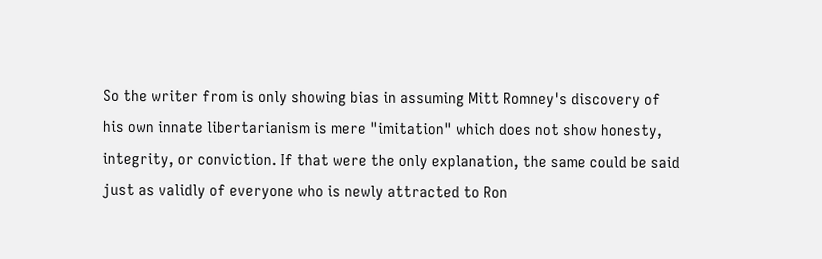So the writer from is only showing bias in assuming Mitt Romney's discovery of his own innate libertarianism is mere "imitation" which does not show honesty, integrity, or conviction. If that were the only explanation, the same could be said just as validly of everyone who is newly attracted to Ron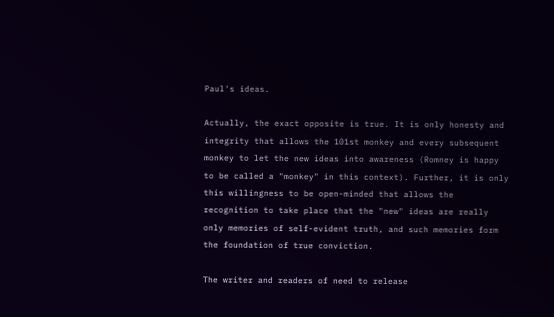Paul's ideas.

Actually, the exact opposite is true. It is only honesty and integrity that allows the 101st monkey and every subsequent monkey to let the new ideas into awareness (Romney is happy to be called a "monkey" in this context). Further, it is only this willingness to be open-minded that allows the recognition to take place that the "new" ideas are really only memories of self-evident truth, and such memories form the foundation of true conviction.

The writer and readers of need to release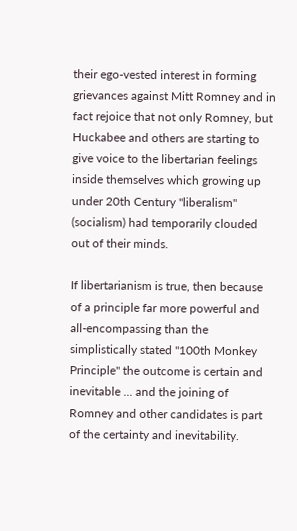their ego-vested interest in forming grievances against Mitt Romney and in fact rejoice that not only Romney, but Huckabee and others are starting to give voice to the libertarian feelings inside themselves which growing up under 20th Century "liberalism" (socialism) had temporarily clouded out of their minds.

If libertarianism is true, then because of a principle far more powerful and all-encompassing than the simplistically stated "100th Monkey Principle" the outcome is certain and inevitable ... and the joining of Romney and other candidates is part of the certainty and inevitability.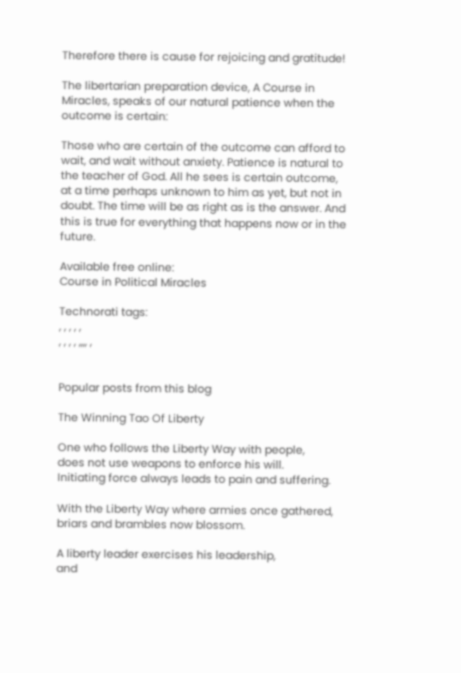Therefore there is cause for rejoicing and gratitude!

The libertarian preparation device, A Course in Miracles, speaks of our natural patience when the outcome is certain:

Those who are certain of the outcome can afford to wait, and wait without anxiety. Patience is natural to the teacher of God. All he sees is certain outcome, at a time perhaps unknown to him as yet, but not in doubt. The time will be as right as is the answer. And this is true for everything that happens now or in the future.

Available free online:
Course in Political Miracles

Technorati tags:
, , , , ,
, , , , ,,,, ,


Popular posts from this blog

The Winning Tao Of Liberty

One who follows the Liberty Way with people,
does not use weapons to enforce his will.
Initiating force always leads to pain and suffering.

With the Liberty Way where armies once gathered,
briars and brambles now blossom.

A liberty leader exercises his leadership,
and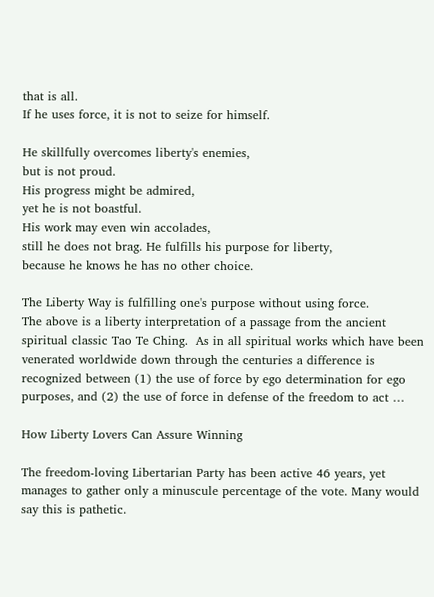that is all.
If he uses force, it is not to seize for himself.

He skillfully overcomes liberty's enemies,
but is not proud.
His progress might be admired,
yet he is not boastful.
His work may even win accolades,
still he does not brag. He fulfills his purpose for liberty,
because he knows he has no other choice.

The Liberty Way is fulfilling one's purpose without using force.
The above is a liberty interpretation of a passage from the ancient spiritual classic Tao Te Ching.  As in all spiritual works which have been venerated worldwide down through the centuries a difference is recognized between (1) the use of force by ego determination for ego purposes, and (2) the use of force in defense of the freedom to act …

How Liberty Lovers Can Assure Winning

The freedom-loving Libertarian Party has been active 46 years, yet manages to gather only a minuscule percentage of the vote. Many would say this is pathetic.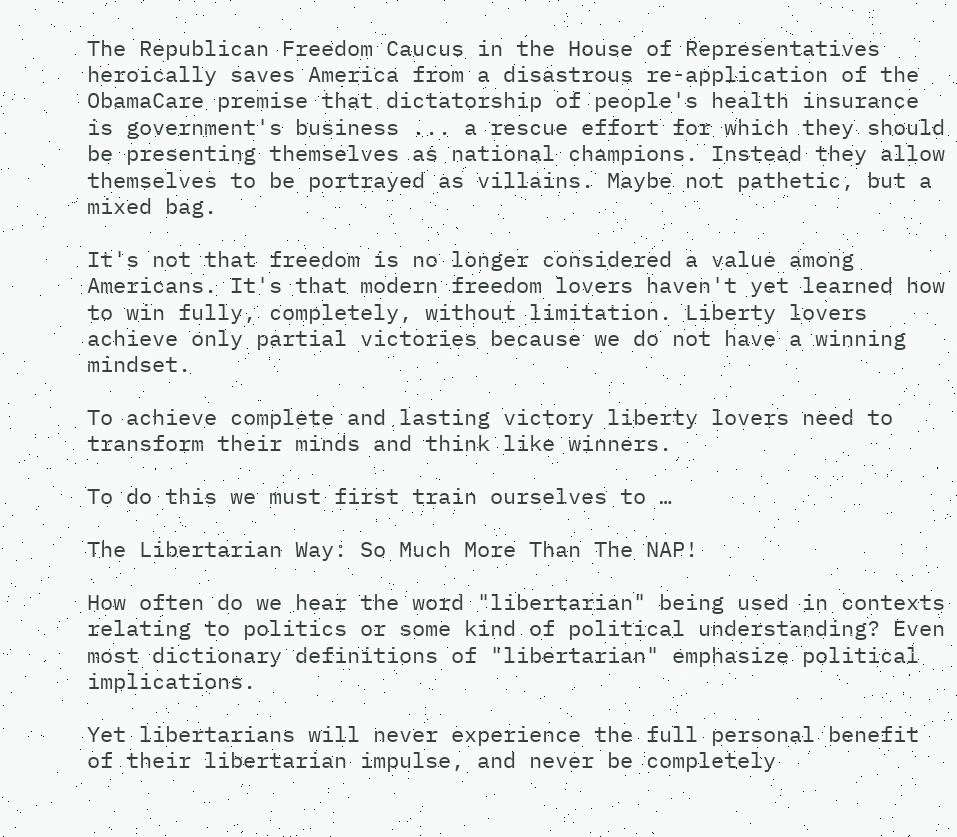The Republican Freedom Caucus in the House of Representatives heroically saves America from a disastrous re-application of the ObamaCare premise that dictatorship of people's health insurance is government's business ... a rescue effort for which they should be presenting themselves as national champions. Instead they allow themselves to be portrayed as villains. Maybe not pathetic, but a mixed bag.

It's not that freedom is no longer considered a value among Americans. It's that modern freedom lovers haven't yet learned how to win fully, completely, without limitation. Liberty lovers achieve only partial victories because we do not have a winning mindset.

To achieve complete and lasting victory liberty lovers need to transform their minds and think like winners.

To do this we must first train ourselves to …

The Libertarian Way: So Much More Than The NAP!

How often do we hear the word "libertarian" being used in contexts relating to politics or some kind of political understanding? Even most dictionary definitions of "libertarian" emphasize political implications.

Yet libertarians will never experience the full personal benefit of their libertarian impulse, and never be completely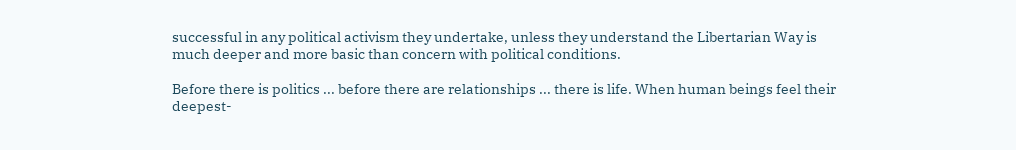successful in any political activism they undertake, unless they understand the Libertarian Way is much deeper and more basic than concern with political conditions.

Before there is politics ... before there are relationships ... there is life. When human beings feel their deepest-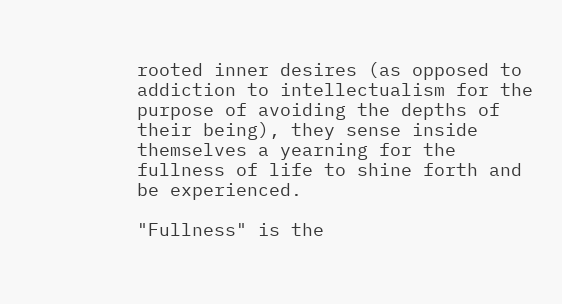rooted inner desires (as opposed to addiction to intellectualism for the purpose of avoiding the depths of their being), they sense inside themselves a yearning for the fullness of life to shine forth and be experienced.

"Fullness" is the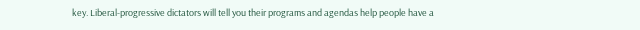key. Liberal-progressive dictators will tell you their programs and agendas help people have a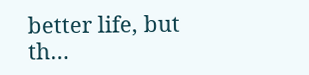better life, but th…